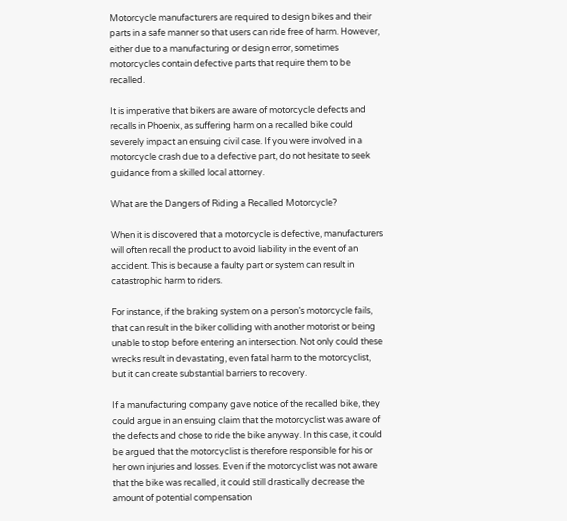Motorcycle manufacturers are required to design bikes and their parts in a safe manner so that users can ride free of harm. However, either due to a manufacturing or design error, sometimes motorcycles contain defective parts that require them to be recalled.

It is imperative that bikers are aware of motorcycle defects and recalls in Phoenix, as suffering harm on a recalled bike could severely impact an ensuing civil case. If you were involved in a motorcycle crash due to a defective part, do not hesitate to seek guidance from a skilled local attorney.

What are the Dangers of Riding a Recalled Motorcycle?

When it is discovered that a motorcycle is defective, manufacturers will often recall the product to avoid liability in the event of an accident. This is because a faulty part or system can result in catastrophic harm to riders.

For instance, if the braking system on a person’s motorcycle fails, that can result in the biker colliding with another motorist or being unable to stop before entering an intersection. Not only could these wrecks result in devastating, even fatal harm to the motorcyclist, but it can create substantial barriers to recovery.

If a manufacturing company gave notice of the recalled bike, they could argue in an ensuing claim that the motorcyclist was aware of the defects and chose to ride the bike anyway. In this case, it could be argued that the motorcyclist is therefore responsible for his or her own injuries and losses. Even if the motorcyclist was not aware that the bike was recalled, it could still drastically decrease the amount of potential compensation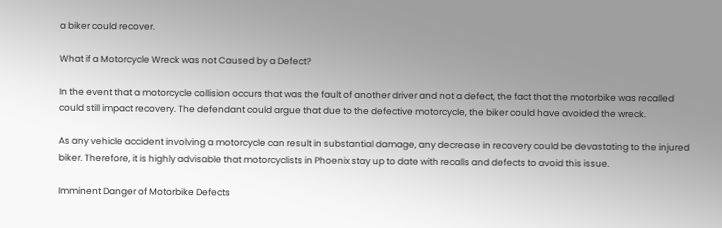a biker could recover.

What if a Motorcycle Wreck was not Caused by a Defect?

In the event that a motorcycle collision occurs that was the fault of another driver and not a defect, the fact that the motorbike was recalled could still impact recovery. The defendant could argue that due to the defective motorcycle, the biker could have avoided the wreck.

As any vehicle accident involving a motorcycle can result in substantial damage, any decrease in recovery could be devastating to the injured biker. Therefore, it is highly advisable that motorcyclists in Phoenix stay up to date with recalls and defects to avoid this issue.

Imminent Danger of Motorbike Defects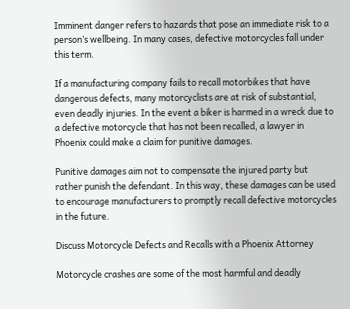Imminent danger refers to hazards that pose an immediate risk to a person’s wellbeing. In many cases, defective motorcycles fall under this term.

If a manufacturing company fails to recall motorbikes that have dangerous defects, many motorcyclists are at risk of substantial, even deadly injuries. In the event a biker is harmed in a wreck due to a defective motorcycle that has not been recalled, a lawyer in Phoenix could make a claim for punitive damages.

Punitive damages aim not to compensate the injured party but rather punish the defendant. In this way, these damages can be used to encourage manufacturers to promptly recall defective motorcycles in the future.

Discuss Motorcycle Defects and Recalls with a Phoenix Attorney

Motorcycle crashes are some of the most harmful and deadly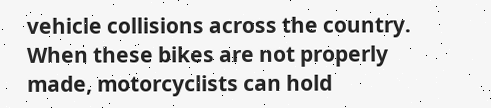vehicle collisions across the country. When these bikes are not properly made, motorcyclists can hold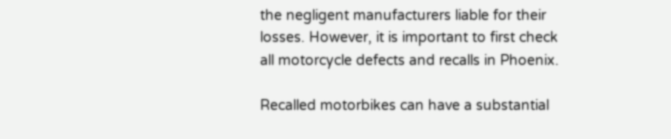the negligent manufacturers liable for their losses. However, it is important to first check all motorcycle defects and recalls in Phoenix.

Recalled motorbikes can have a substantial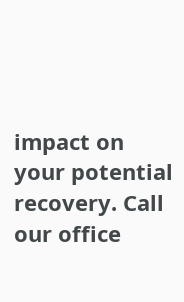impact on your potential recovery. Call our office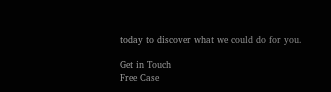today to discover what we could do for you.

Get in Touch
Free Case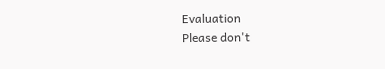Evaluation
Please don't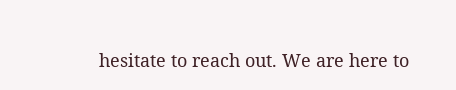hesitate to reach out. We are here to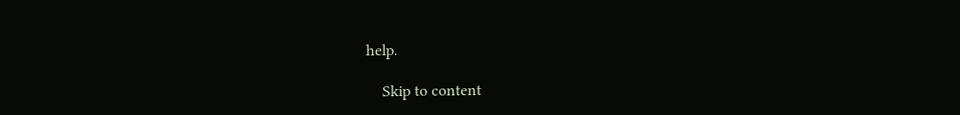help.

    Skip to content